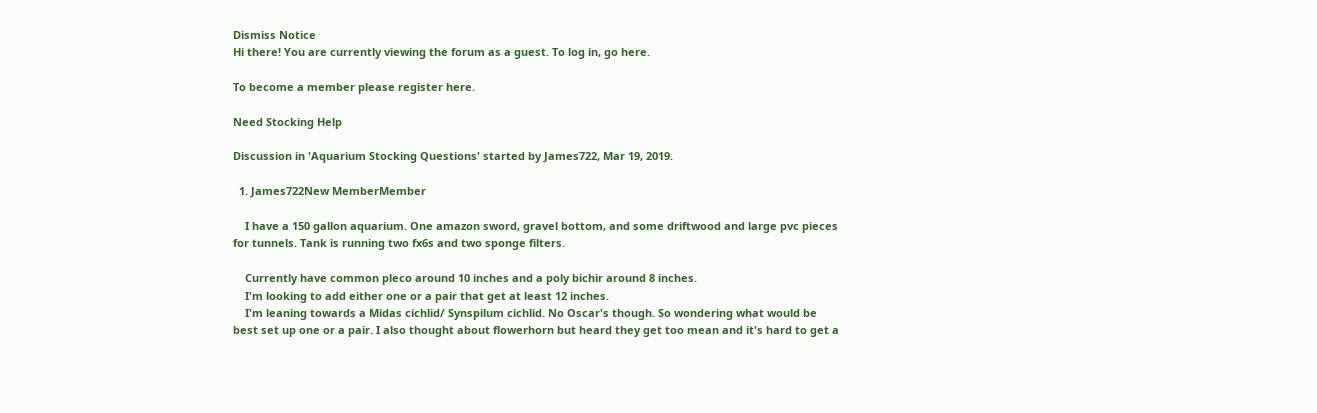Dismiss Notice
Hi there! You are currently viewing the forum as a guest. To log in, go here.

To become a member please register here.

Need Stocking Help

Discussion in 'Aquarium Stocking Questions' started by James722, Mar 19, 2019.

  1. James722New MemberMember

    I have a 150 gallon aquarium. One amazon sword, gravel bottom, and some driftwood and large pvc pieces for tunnels. Tank is running two fx6s and two sponge filters.

    Currently have common pleco around 10 inches and a poly bichir around 8 inches.
    I'm looking to add either one or a pair that get at least 12 inches.
    I'm leaning towards a Midas cichlid/ Synspilum cichlid. No Oscar's though. So wondering what would be best set up one or a pair. I also thought about flowerhorn but heard they get too mean and it's hard to get a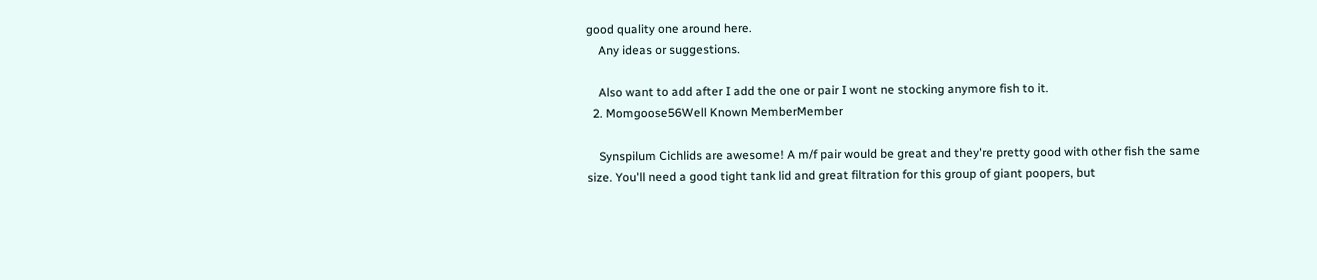good quality one around here.
    Any ideas or suggestions.

    Also want to add after I add the one or pair I wont ne stocking anymore fish to it.
  2. Momgoose56Well Known MemberMember

    Synspilum Cichlids are awesome! A m/f pair would be great and they're pretty good with other fish the same size. You'll need a good tight tank lid and great filtration for this group of giant poopers, but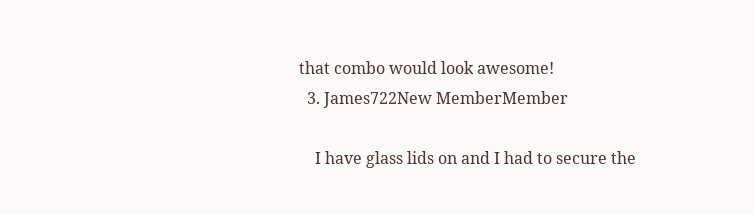that combo would look awesome!
  3. James722New MemberMember

    I have glass lids on and I had to secure the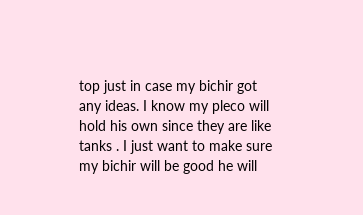top just in case my bichir got any ideas. I know my pleco will hold his own since they are like tanks . I just want to make sure my bichir will be good he will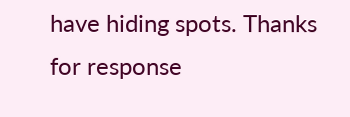have hiding spots. Thanks for response